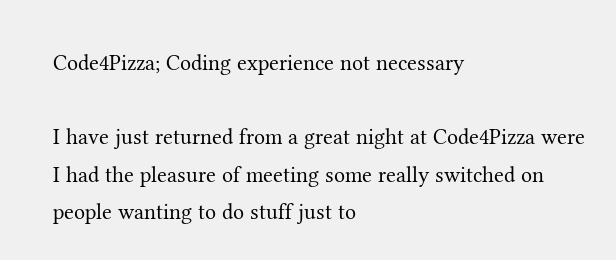Code4Pizza; Coding experience not necessary

I have just returned from a great night at Code4Pizza were I had the pleasure of meeting some really switched on people wanting to do stuff just to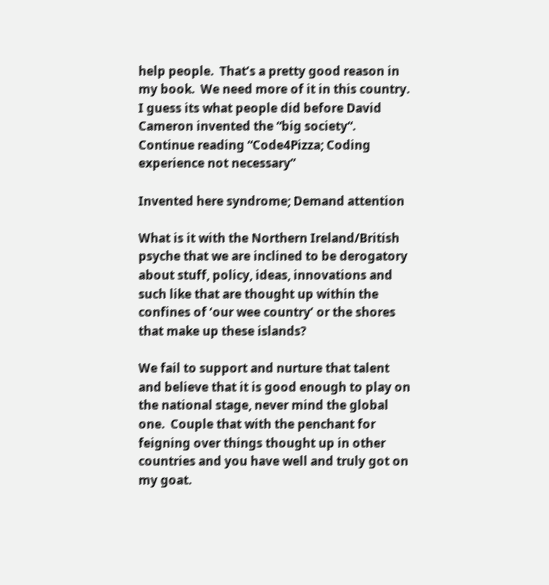help people.  That’s a pretty good reason in my book.  We need more of it in this country.  I guess its what people did before David Cameron invented the “big society“. Continue reading “Code4Pizza; Coding experience not necessary”

Invented here syndrome; Demand attention

What is it with the Northern Ireland/British psyche that we are inclined to be derogatory about stuff, policy, ideas, innovations and such like that are thought up within the confines of ‘our wee country’ or the shores that make up these islands?

We fail to support and nurture that talent and believe that it is good enough to play on the national stage, never mind the global one.  Couple that with the penchant for feigning over things thought up in other countries and you have well and truly got on my goat.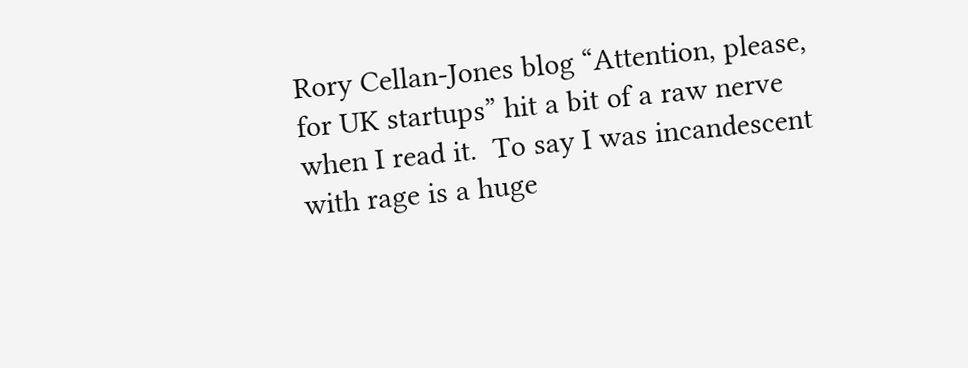Rory Cellan-Jones blog “Attention, please, for UK startups” hit a bit of a raw nerve when I read it.  To say I was incandescent with rage is a huge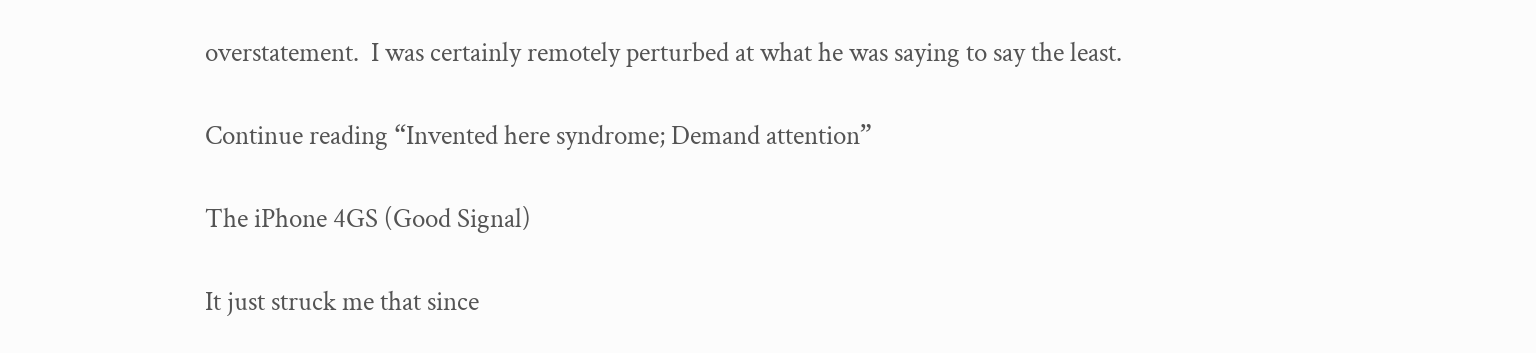overstatement.  I was certainly remotely perturbed at what he was saying to say the least.

Continue reading “Invented here syndrome; Demand attention”

The iPhone 4GS (Good Signal)

It just struck me that since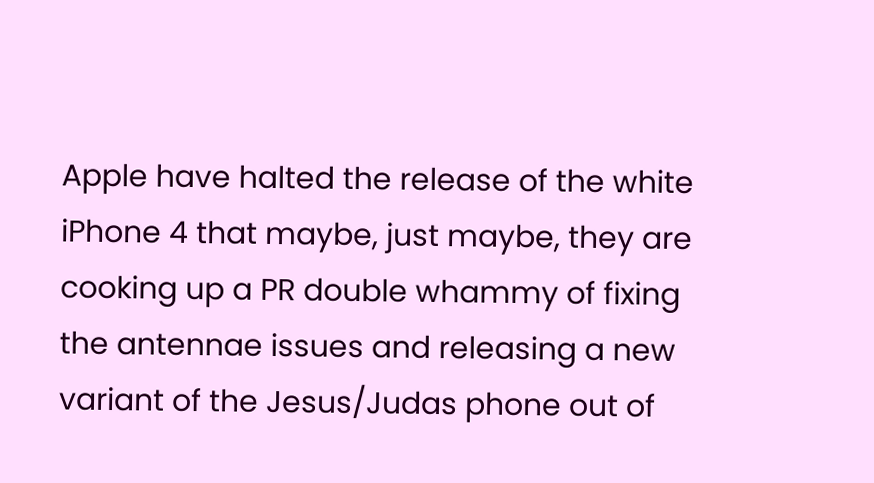Apple have halted the release of the white iPhone 4 that maybe, just maybe, they are cooking up a PR double whammy of fixing the antennae issues and releasing a new variant of the Jesus/Judas phone out of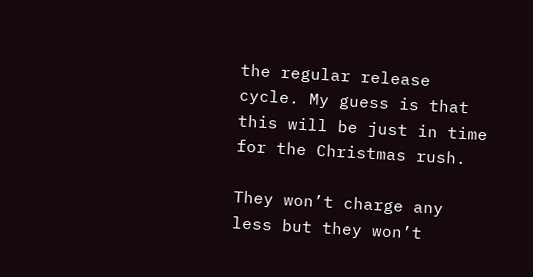the regular release cycle. My guess is that this will be just in time for the Christmas rush.

They won’t charge any less but they won’t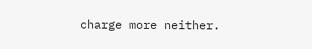charge more neither.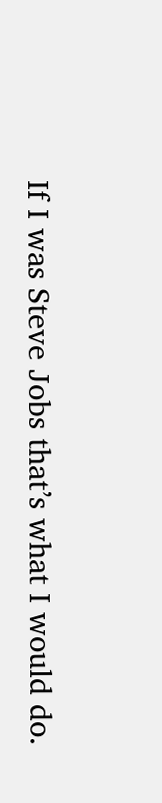If I was Steve Jobs that’s what I would do.